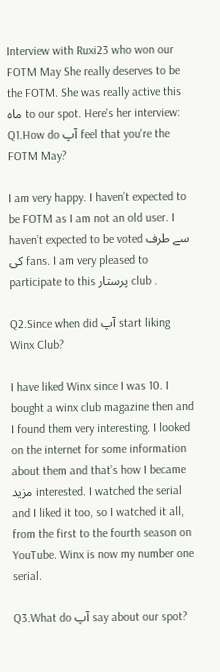Interview with Ruxi23 who won our FOTM May She really deserves to be the FOTM. She was really active this ماہ to our spot. Here's her interview:
Q1.How do آپ feel that you're the FOTM May?

I am very happy. I haven’t expected to be FOTM as I am not an old user. I haven’t expected to be voted سے طرف کی fans. I am very pleased to participate to this پرستار club .

Q2.Since when did آپ start liking Winx Club?

I have liked Winx since I was 10. I bought a winx club magazine then and I found them very interesting. I looked on the internet for some information about them and that’s how I became مزید interested. I watched the serial and I liked it too, so I watched it all, from the first to the fourth season on YouTube. Winx is now my number one serial.

Q3.What do آپ say about our spot?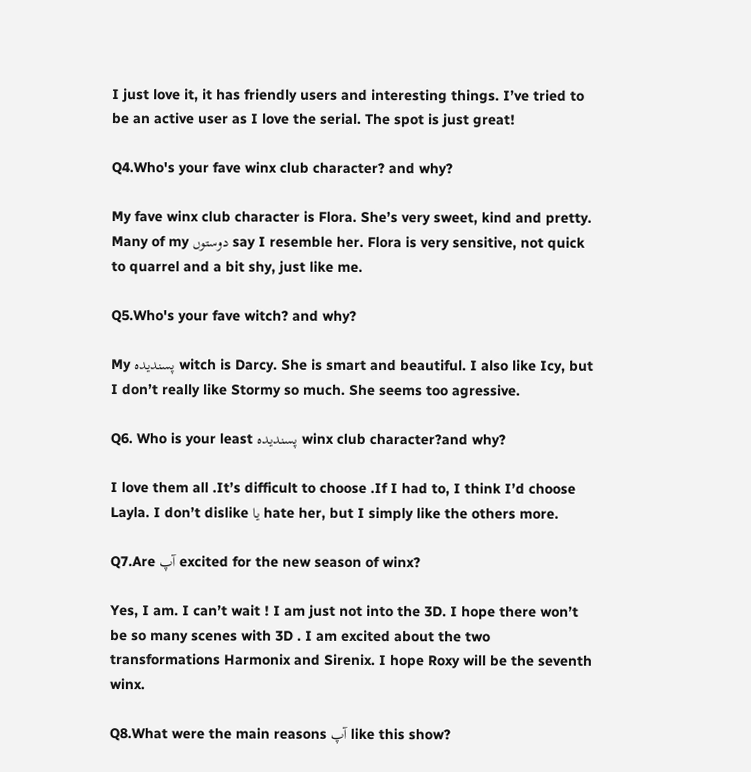I just love it, it has friendly users and interesting things. I’ve tried to be an active user as I love the serial. The spot is just great!

Q4.Who's your fave winx club character? and why?

My fave winx club character is Flora. She’s very sweet, kind and pretty. Many of my دوستوں say I resemble her. Flora is very sensitive, not quick to quarrel and a bit shy, just like me.

Q5.Who's your fave witch? and why?

My پسندیدہ witch is Darcy. She is smart and beautiful. I also like Icy, but I don’t really like Stormy so much. She seems too agressive.

Q6. Who is your least پسندیدہ winx club character?and why?

I love them all .It’s difficult to choose .If I had to, I think I’d choose Layla. I don’t dislike یا hate her, but I simply like the others more.

Q7.Are آپ excited for the new season of winx?

Yes, I am. I can’t wait ! I am just not into the 3D. I hope there won’t be so many scenes with 3D . I am excited about the two transformations Harmonix and Sirenix. I hope Roxy will be the seventh winx.

Q8.What were the main reasons آپ like this show?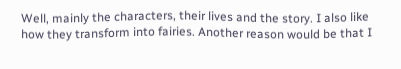Well, mainly the characters, their lives and the story. I also like how they transform into fairies. Another reason would be that I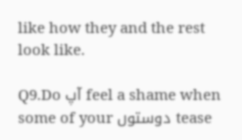like how they and the rest look like.

Q9.Do آپ feel a shame when some of your دوستوں tease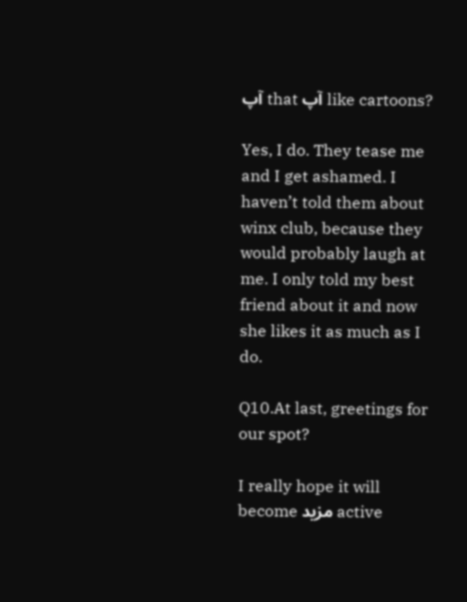آپ that آپ like cartoons?

Yes, I do. They tease me and I get ashamed. I haven’t told them about winx club, because they would probably laugh at me. I only told my best friend about it and now she likes it as much as I do.

Q10.At last, greetings for our spot?

I really hope it will become مزید active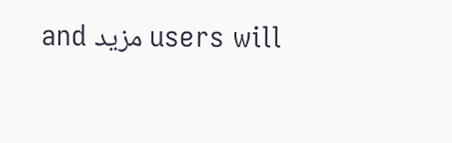and مزید users will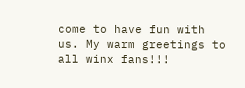come to have fun with us. My warm greetings to all winx fans!!!